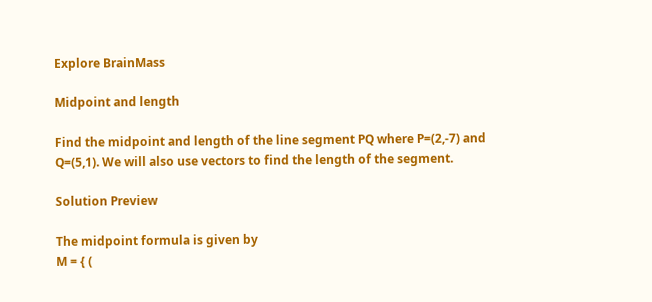Explore BrainMass

Midpoint and length

Find the midpoint and length of the line segment PQ where P=(2,-7) and Q=(5,1). We will also use vectors to find the length of the segment.

Solution Preview

The midpoint formula is given by
M = { (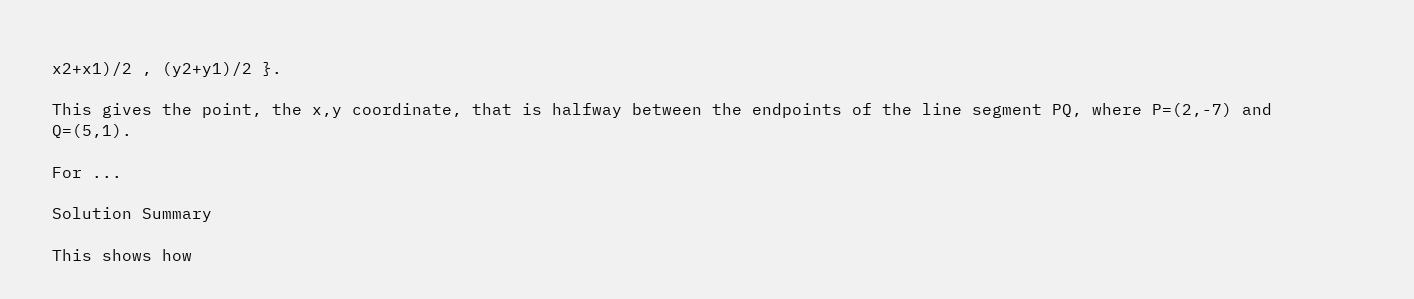x2+x1)/2 , (y2+y1)/2 }.

This gives the point, the x,y coordinate, that is halfway between the endpoints of the line segment PQ, where P=(2,-7) and Q=(5,1).

For ...

Solution Summary

This shows how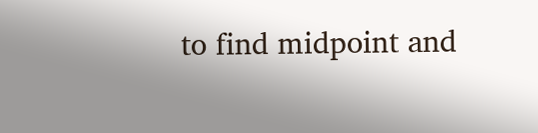to find midpoint and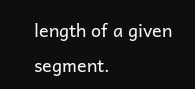length of a given segment.